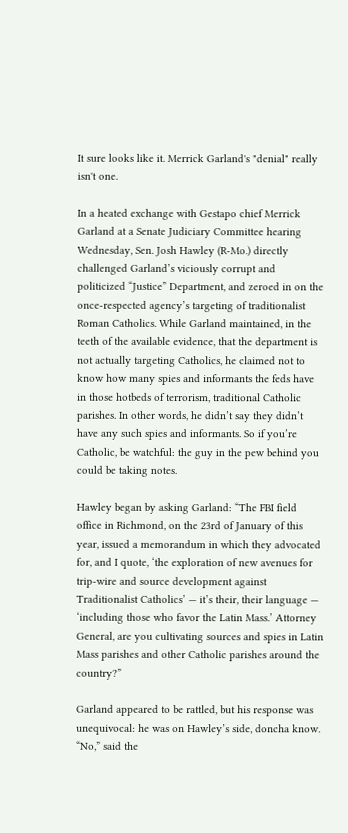It sure looks like it. Merrick Garland's "denial" really isn't one.

In a heated exchange with Gestapo chief Merrick Garland at a Senate Judiciary Committee hearing Wednesday, Sen. Josh Hawley (R-Mo.) directly challenged Garland’s viciously corrupt and politicized “Justice” Department, and zeroed in on the once-respected agency’s targeting of traditionalist Roman Catholics. While Garland maintained, in the teeth of the available evidence, that the department is not actually targeting Catholics, he claimed not to know how many spies and informants the feds have in those hotbeds of terrorism, traditional Catholic parishes. In other words, he didn’t say they didn’t have any such spies and informants. So if you’re Catholic, be watchful: the guy in the pew behind you could be taking notes.

Hawley began by asking Garland: “The FBI field office in Richmond, on the 23rd of January of this year, issued a memorandum in which they advocated for, and I quote, ‘the exploration of new avenues for trip-wire and source development against Traditionalist Catholics’ — it’s their, their language — ‘including those who favor the Latin Mass.’ Attorney General, are you cultivating sources and spies in Latin Mass parishes and other Catholic parishes around the country?”

Garland appeared to be rattled, but his response was unequivocal: he was on Hawley’s side, doncha know. “No,” said the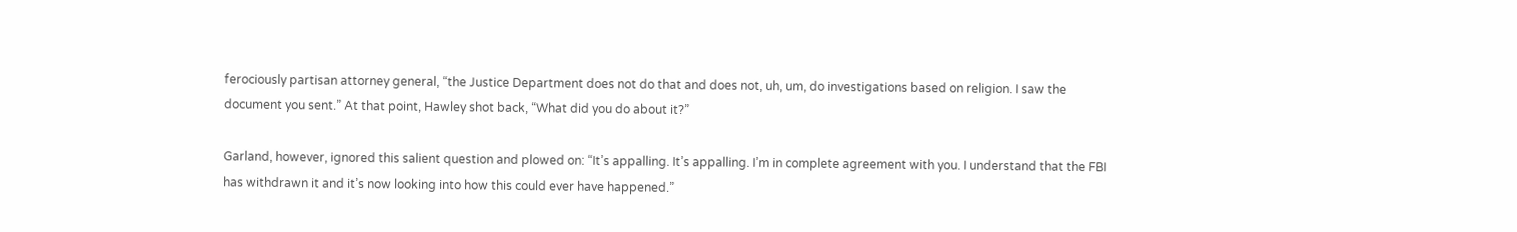ferociously partisan attorney general, “the Justice Department does not do that and does not, uh, um, do investigations based on religion. I saw the document you sent.” At that point, Hawley shot back, “What did you do about it?”

Garland, however, ignored this salient question and plowed on: “It’s appalling. It’s appalling. I’m in complete agreement with you. I understand that the FBI has withdrawn it and it’s now looking into how this could ever have happened.”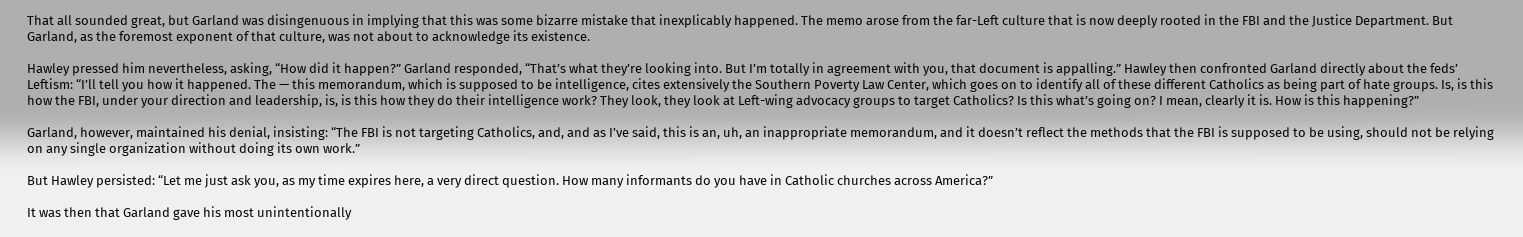That all sounded great, but Garland was disingenuous in implying that this was some bizarre mistake that inexplicably happened. The memo arose from the far-Left culture that is now deeply rooted in the FBI and the Justice Department. But Garland, as the foremost exponent of that culture, was not about to acknowledge its existence.

Hawley pressed him nevertheless, asking, “How did it happen?” Garland responded, “That’s what they’re looking into. But I’m totally in agreement with you, that document is appalling.” Hawley then confronted Garland directly about the feds’ Leftism: “I’ll tell you how it happened. The — this memorandum, which is supposed to be intelligence, cites extensively the Southern Poverty Law Center, which goes on to identify all of these different Catholics as being part of hate groups. Is, is this how the FBI, under your direction and leadership, is, is this how they do their intelligence work? They look, they look at Left-wing advocacy groups to target Catholics? Is this what’s going on? I mean, clearly it is. How is this happening?”

Garland, however, maintained his denial, insisting: “The FBI is not targeting Catholics, and, and as I’ve said, this is an, uh, an inappropriate memorandum, and it doesn’t reflect the methods that the FBI is supposed to be using, should not be relying on any single organization without doing its own work.”

But Hawley persisted: “Let me just ask you, as my time expires here, a very direct question. How many informants do you have in Catholic churches across America?”

It was then that Garland gave his most unintentionally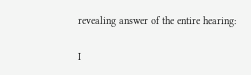revealing answer of the entire hearing:

I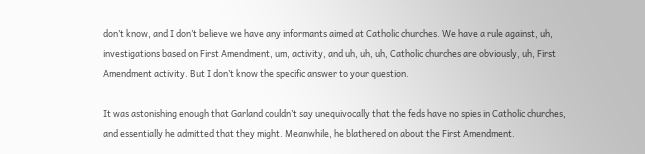don’t know, and I don’t believe we have any informants aimed at Catholic churches. We have a rule against, uh, investigations based on First Amendment, um, activity, and uh, uh, uh, Catholic churches are obviously, uh, First Amendment activity. But I don’t know the specific answer to your question.

It was astonishing enough that Garland couldn’t say unequivocally that the feds have no spies in Catholic churches, and essentially he admitted that they might. Meanwhile, he blathered on about the First Amendment.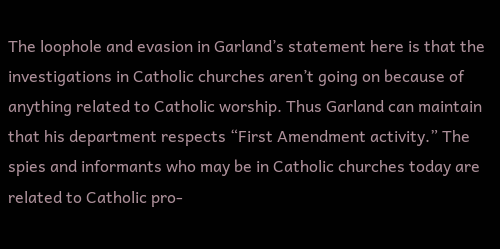The loophole and evasion in Garland’s statement here is that the investigations in Catholic churches aren’t going on because of anything related to Catholic worship. Thus Garland can maintain that his department respects “First Amendment activity.” The spies and informants who may be in Catholic churches today are related to Catholic pro-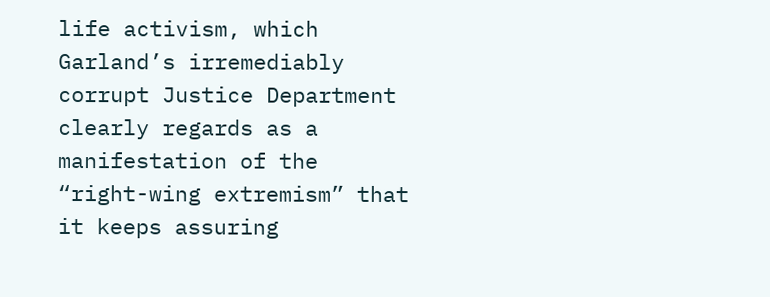life activism, which Garland’s irremediably corrupt Justice Department clearly regards as a manifestation of the “right-wing extremism” that it keeps assuring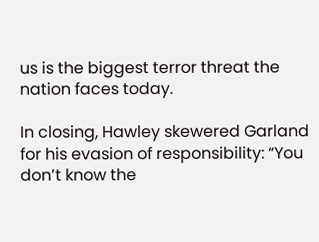us is the biggest terror threat the nation faces today.

In closing, Hawley skewered Garland for his evasion of responsibility: “You don’t know the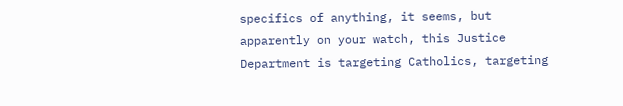specifics of anything, it seems, but apparently on your watch, this Justice Department is targeting Catholics, targeting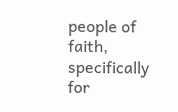people of faith, specifically for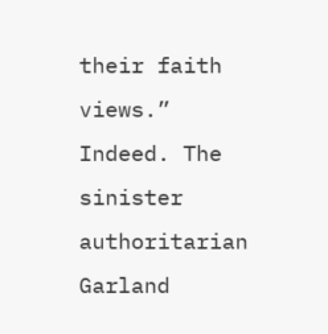their faith views.” Indeed. The sinister authoritarian Garland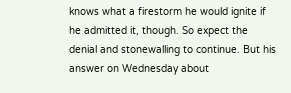knows what a firestorm he would ignite if he admitted it, though. So expect the denial and stonewalling to continue. But his answer on Wednesday about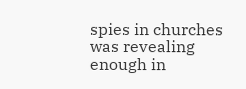spies in churches was revealing enough in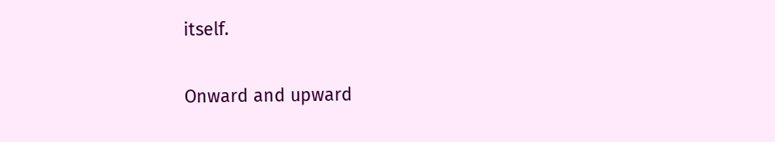itself.

Onward and upward